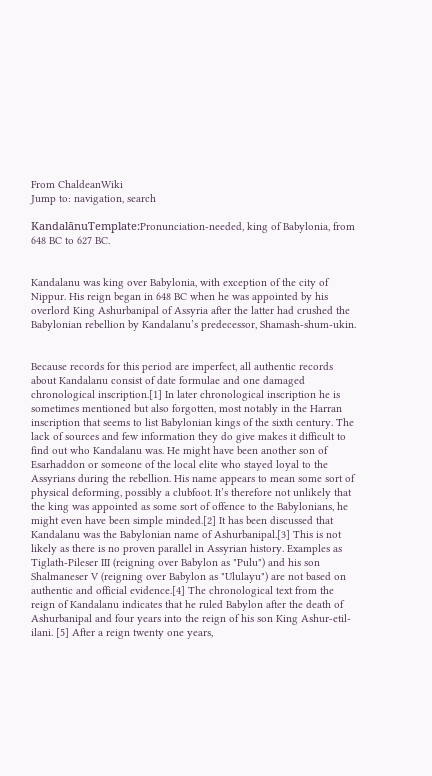From ChaldeanWiki
Jump to: navigation, search

KandalānuTemplate:Pronunciation-needed, king of Babylonia, from 648 BC to 627 BC.


Kandalanu was king over Babylonia, with exception of the city of Nippur. His reign began in 648 BC when he was appointed by his overlord King Ashurbanipal of Assyria after the latter had crushed the Babylonian rebellion by Kandalanu’s predecessor, Shamash-shum-ukin.


Because records for this period are imperfect, all authentic records about Kandalanu consist of date formulae and one damaged chronological inscription.[1] In later chronological inscription he is sometimes mentioned but also forgotten, most notably in the Harran inscription that seems to list Babylonian kings of the sixth century. The lack of sources and few information they do give makes it difficult to find out who Kandalanu was. He might have been another son of Esarhaddon or someone of the local elite who stayed loyal to the Assyrians during the rebellion. His name appears to mean some sort of physical deforming, possibly a clubfoot. It’s therefore not unlikely that the king was appointed as some sort of offence to the Babylonians, he might even have been simple minded.[2] It has been discussed that Kandalanu was the Babylonian name of Ashurbanipal.[3] This is not likely as there is no proven parallel in Assyrian history. Examples as Tiglath-Pileser III (reigning over Babylon as "Pulu") and his son Shalmaneser V (reigning over Babylon as "Ululayu") are not based on authentic and official evidence.[4] The chronological text from the reign of Kandalanu indicates that he ruled Babylon after the death of Ashurbanipal and four years into the reign of his son King Ashur-etil-ilani. [5] After a reign twenty one years,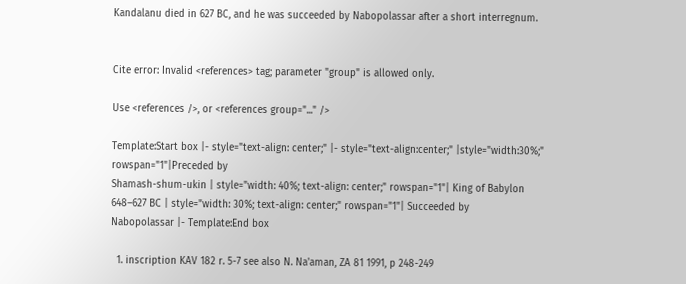Kandalanu died in 627 BC, and he was succeeded by Nabopolassar after a short interregnum.


Cite error: Invalid <references> tag; parameter "group" is allowed only.

Use <references />, or <references group="..." />

Template:Start box |- style="text-align: center;" |- style="text-align:center;" |style="width:30%;" rowspan="1"|Preceded by
Shamash-shum-ukin | style="width: 40%; text-align: center;" rowspan="1"| King of Babylon
648–627 BC | style="width: 30%; text-align: center;" rowspan="1"| Succeeded by
Nabopolassar |- Template:End box

  1. inscription KAV 182 r. 5-7 see also N. Na'aman, ZA 81 1991, p 248-249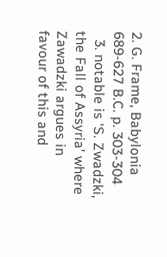2. G. Frame, Babylonia 689-627 B.C. p. 303-304
  3. notable is ‘S. Zwadzki, the Fall of Assyria’ where Zawadzki argues in favour of this and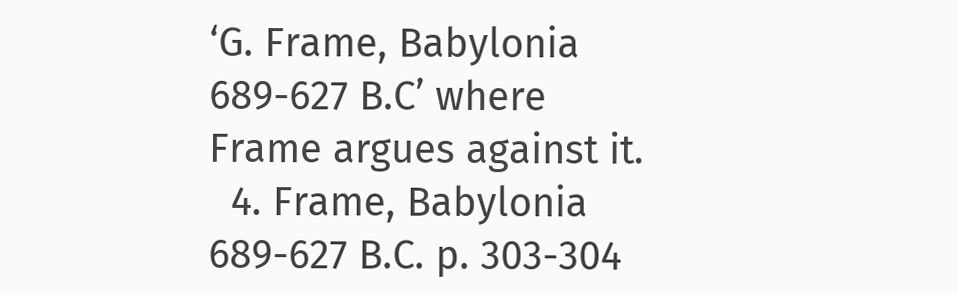‘G. Frame, Babylonia 689-627 B.C’ where Frame argues against it.
  4. Frame, Babylonia 689-627 B.C. p. 303-304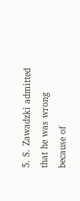5. S. Zawadzki admitted that he was wrong because of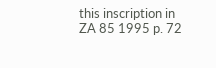this inscription in ZA 85 1995 p. 72